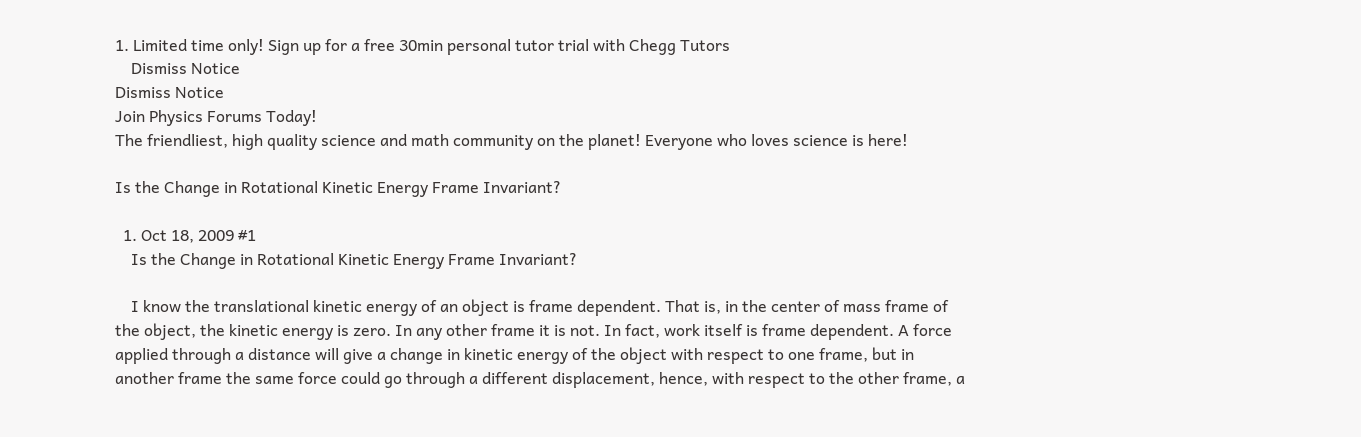1. Limited time only! Sign up for a free 30min personal tutor trial with Chegg Tutors
    Dismiss Notice
Dismiss Notice
Join Physics Forums Today!
The friendliest, high quality science and math community on the planet! Everyone who loves science is here!

Is the Change in Rotational Kinetic Energy Frame Invariant?

  1. Oct 18, 2009 #1
    Is the Change in Rotational Kinetic Energy Frame Invariant?

    I know the translational kinetic energy of an object is frame dependent. That is, in the center of mass frame of the object, the kinetic energy is zero. In any other frame it is not. In fact, work itself is frame dependent. A force applied through a distance will give a change in kinetic energy of the object with respect to one frame, but in another frame the same force could go through a different displacement, hence, with respect to the other frame, a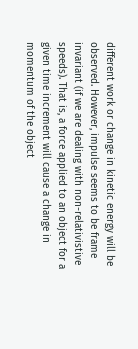different work or change in kinetic energy will be observed. However, impulse seems to be frame invariant (if we are dealing with non-relativistive speeds). That is, a force applied to an object for a given time increment will cause a change in momentum of the object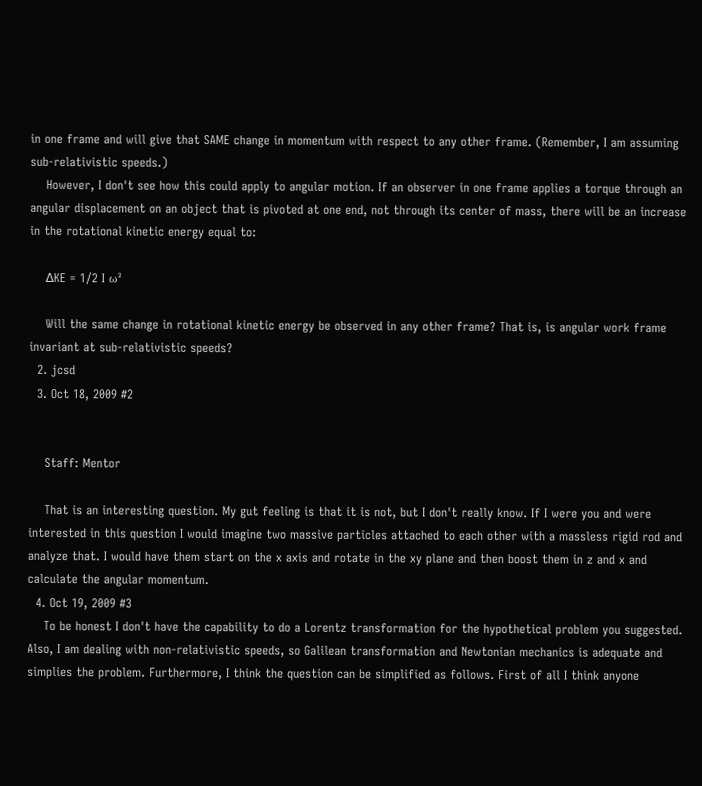in one frame and will give that SAME change in momentum with respect to any other frame. (Remember, I am assuming sub-relativistic speeds.)
    However, I don't see how this could apply to angular motion. If an observer in one frame applies a torque through an angular displacement on an object that is pivoted at one end, not through its center of mass, there will be an increase in the rotational kinetic energy equal to:

    ∆KE = 1/2 I ω²

    Will the same change in rotational kinetic energy be observed in any other frame? That is, is angular work frame invariant at sub-relativistic speeds?
  2. jcsd
  3. Oct 18, 2009 #2


    Staff: Mentor

    That is an interesting question. My gut feeling is that it is not, but I don't really know. If I were you and were interested in this question I would imagine two massive particles attached to each other with a massless rigid rod and analyze that. I would have them start on the x axis and rotate in the xy plane and then boost them in z and x and calculate the angular momentum.
  4. Oct 19, 2009 #3
    To be honest I don't have the capability to do a Lorentz transformation for the hypothetical problem you suggested. Also, I am dealing with non-relativistic speeds, so Galilean transformation and Newtonian mechanics is adequate and simplies the problem. Furthermore, I think the question can be simplified as follows. First of all I think anyone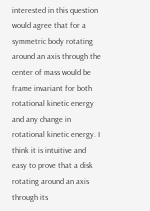interested in this question would agree that for a symmetric body rotating around an axis through the center of mass would be frame invariant for both rotational kinetic energy and any change in rotational kinetic energy. I think it is intuitive and easy to prove that a disk rotating around an axis through its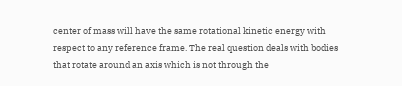center of mass will have the same rotational kinetic energy with respect to any reference frame. The real question deals with bodies that rotate around an axis which is not through the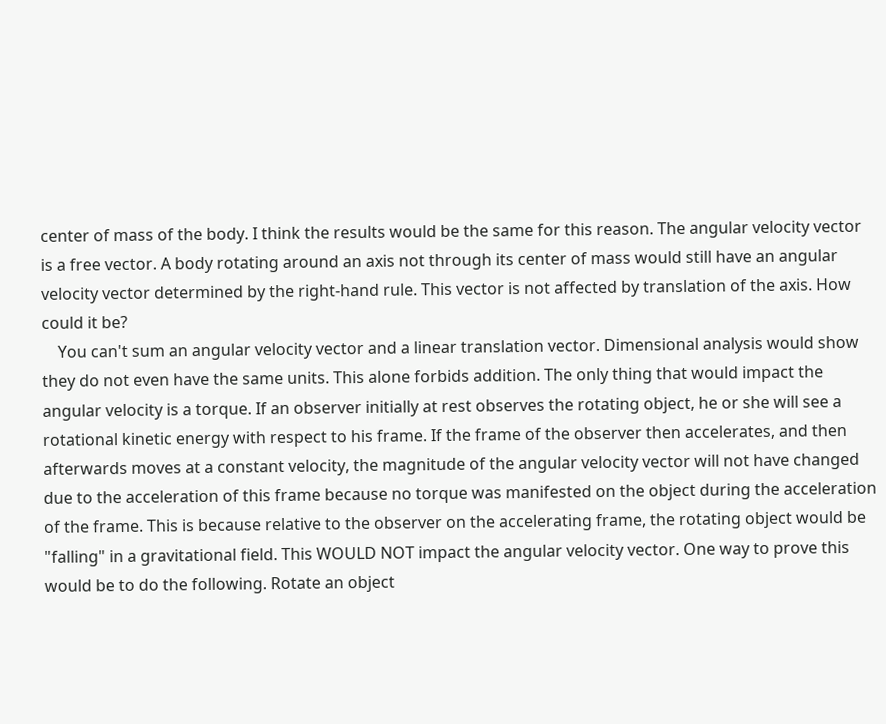center of mass of the body. I think the results would be the same for this reason. The angular velocity vector is a free vector. A body rotating around an axis not through its center of mass would still have an angular velocity vector determined by the right-hand rule. This vector is not affected by translation of the axis. How could it be?
    You can't sum an angular velocity vector and a linear translation vector. Dimensional analysis would show they do not even have the same units. This alone forbids addition. The only thing that would impact the angular velocity is a torque. If an observer initially at rest observes the rotating object, he or she will see a rotational kinetic energy with respect to his frame. If the frame of the observer then accelerates, and then afterwards moves at a constant velocity, the magnitude of the angular velocity vector will not have changed due to the acceleration of this frame because no torque was manifested on the object during the acceleration of the frame. This is because relative to the observer on the accelerating frame, the rotating object would be "falling" in a gravitational field. This WOULD NOT impact the angular velocity vector. One way to prove this would be to do the following. Rotate an object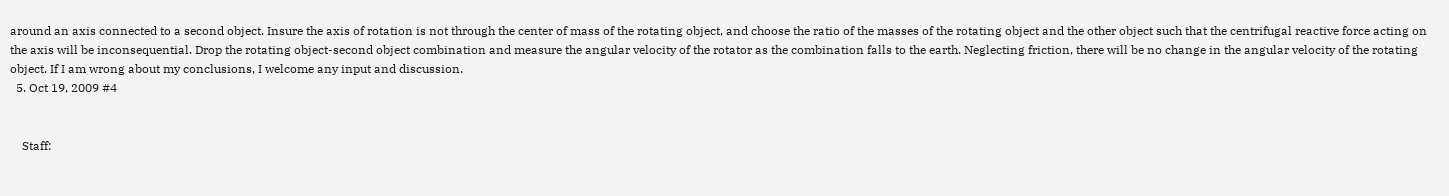around an axis connected to a second object. Insure the axis of rotation is not through the center of mass of the rotating object, and choose the ratio of the masses of the rotating object and the other object such that the centrifugal reactive force acting on the axis will be inconsequential. Drop the rotating object-second object combination and measure the angular velocity of the rotator as the combination falls to the earth. Neglecting friction, there will be no change in the angular velocity of the rotating object. If I am wrong about my conclusions, I welcome any input and discussion.
  5. Oct 19, 2009 #4


    Staff: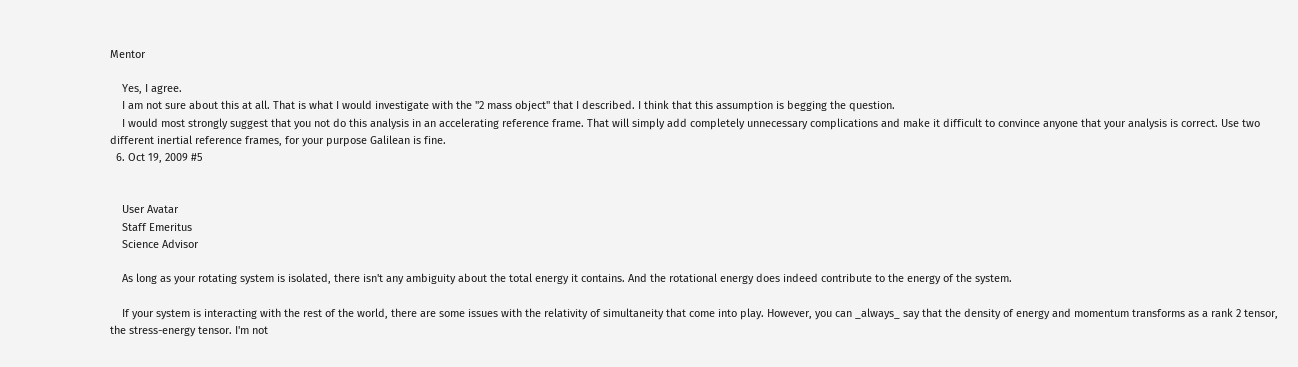Mentor

    Yes, I agree.
    I am not sure about this at all. That is what I would investigate with the "2 mass object" that I described. I think that this assumption is begging the question.
    I would most strongly suggest that you not do this analysis in an accelerating reference frame. That will simply add completely unnecessary complications and make it difficult to convince anyone that your analysis is correct. Use two different inertial reference frames, for your purpose Galilean is fine.
  6. Oct 19, 2009 #5


    User Avatar
    Staff Emeritus
    Science Advisor

    As long as your rotating system is isolated, there isn't any ambiguity about the total energy it contains. And the rotational energy does indeed contribute to the energy of the system.

    If your system is interacting with the rest of the world, there are some issues with the relativity of simultaneity that come into play. However, you can _always_ say that the density of energy and momentum transforms as a rank 2 tensor, the stress-energy tensor. I'm not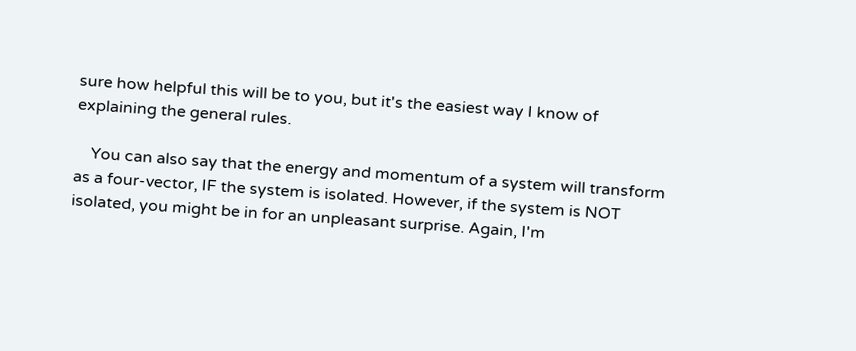sure how helpful this will be to you, but it's the easiest way I know of explaining the general rules.

    You can also say that the energy and momentum of a system will transform as a four-vector, IF the system is isolated. However, if the system is NOT isolated, you might be in for an unpleasant surprise. Again, I'm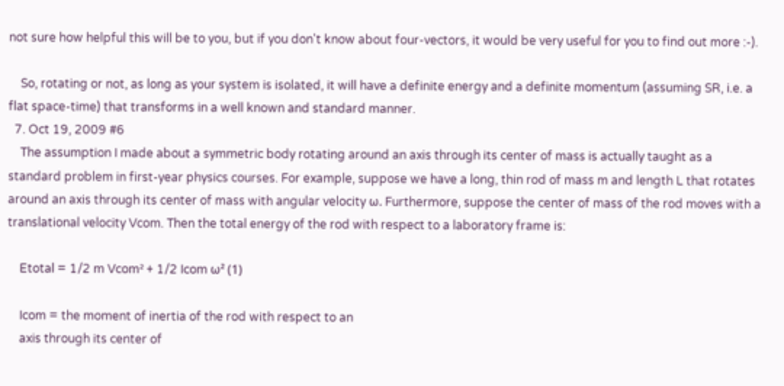not sure how helpful this will be to you, but if you don't know about four-vectors, it would be very useful for you to find out more :-).

    So, rotating or not, as long as your system is isolated, it will have a definite energy and a definite momentum (assuming SR, i.e. a flat space-time) that transforms in a well known and standard manner.
  7. Oct 19, 2009 #6
    The assumption I made about a symmetric body rotating around an axis through its center of mass is actually taught as a standard problem in first-year physics courses. For example, suppose we have a long, thin rod of mass m and length L that rotates around an axis through its center of mass with angular velocity ω. Furthermore, suppose the center of mass of the rod moves with a translational velocity Vcom. Then the total energy of the rod with respect to a laboratory frame is:

    Etotal = 1/2 m Vcom² + 1/2 Icom ω² (1)

    Icom = the moment of inertia of the rod with respect to an
    axis through its center of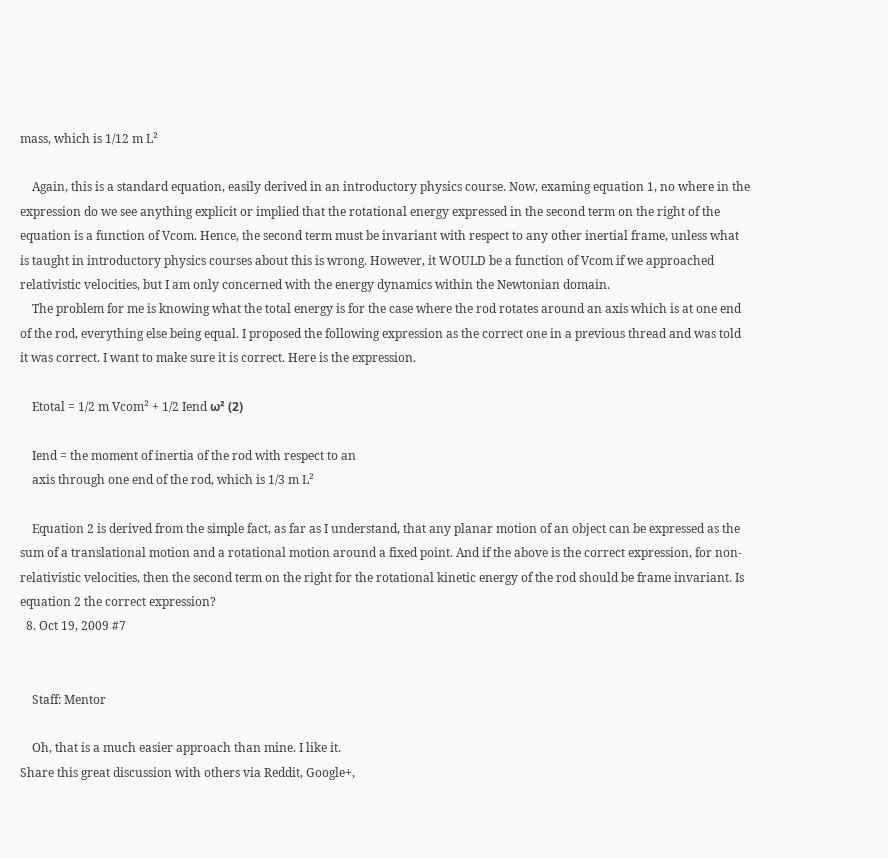mass, which is 1/12 m L²

    Again, this is a standard equation, easily derived in an introductory physics course. Now, examing equation 1, no where in the expression do we see anything explicit or implied that the rotational energy expressed in the second term on the right of the equation is a function of Vcom. Hence, the second term must be invariant with respect to any other inertial frame, unless what is taught in introductory physics courses about this is wrong. However, it WOULD be a function of Vcom if we approached relativistic velocities, but I am only concerned with the energy dynamics within the Newtonian domain.
    The problem for me is knowing what the total energy is for the case where the rod rotates around an axis which is at one end of the rod, everything else being equal. I proposed the following expression as the correct one in a previous thread and was told it was correct. I want to make sure it is correct. Here is the expression.

    Etotal = 1/2 m Vcom² + 1/2 Iend ω² (2)

    Iend = the moment of inertia of the rod with respect to an
    axis through one end of the rod, which is 1/3 m L²

    Equation 2 is derived from the simple fact, as far as I understand, that any planar motion of an object can be expressed as the sum of a translational motion and a rotational motion around a fixed point. And if the above is the correct expression, for non-relativistic velocities, then the second term on the right for the rotational kinetic energy of the rod should be frame invariant. Is equation 2 the correct expression?
  8. Oct 19, 2009 #7


    Staff: Mentor

    Oh, that is a much easier approach than mine. I like it.
Share this great discussion with others via Reddit, Google+,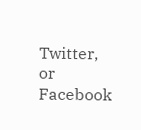Twitter, or Facebook